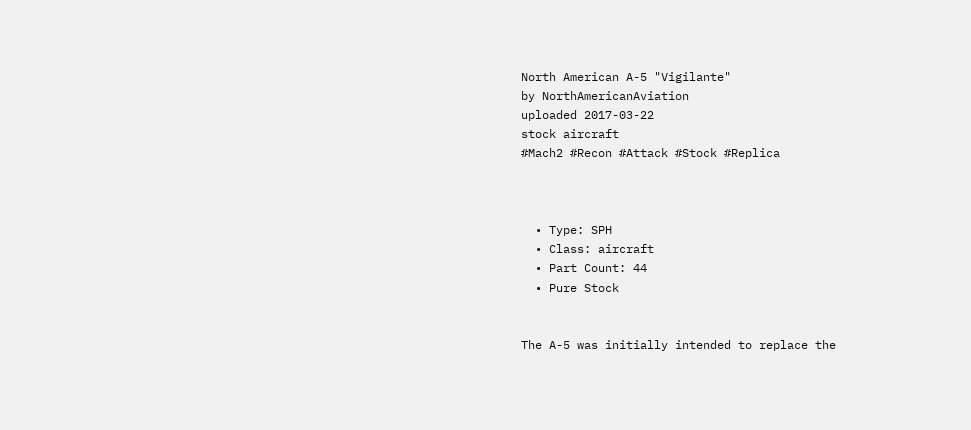North American A-5 "Vigilante"
by NorthAmericanAviation
uploaded 2017-03-22
stock aircraft
#Mach2 #Recon #Attack #Stock #Replica



  • Type: SPH
  • Class: aircraft
  • Part Count: 44
  • Pure Stock


The A-5 was initially intended to replace the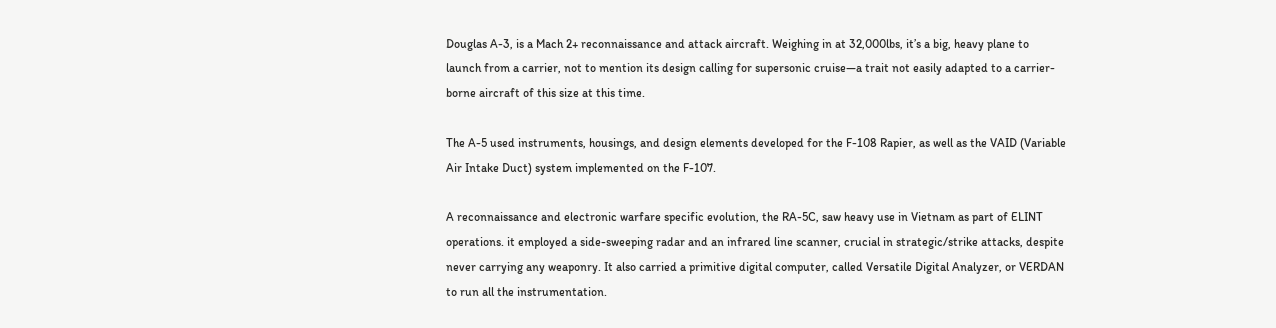Douglas A-3, is a Mach 2+ reconnaissance and attack aircraft. Weighing in at 32,000lbs, it’s a big, heavy plane to launch from a carrier, not to mention its design calling for supersonic cruise—a trait not easily adapted to a carrier-borne aircraft of this size at this time.

The A-5 used instruments, housings, and design elements developed for the F-108 Rapier, as well as the VAID (Variable Air Intake Duct) system implemented on the F-107.

A reconnaissance and electronic warfare specific evolution, the RA-5C, saw heavy use in Vietnam as part of ELINT operations. it employed a side-sweeping radar and an infrared line scanner, crucial in strategic/strike attacks, despite never carrying any weaponry. It also carried a primitive digital computer, called Versatile Digital Analyzer, or VERDAN to run all the instrumentation.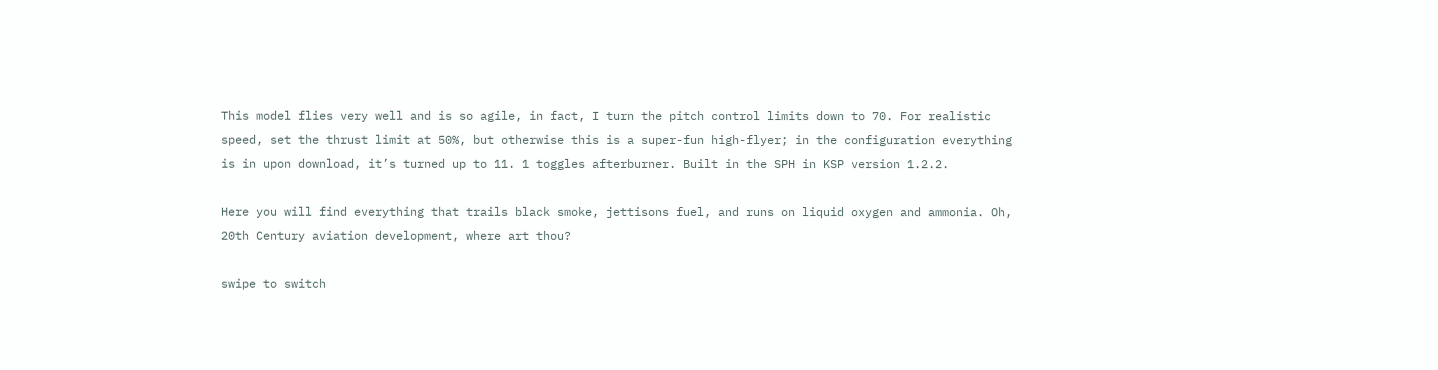This model flies very well and is so agile, in fact, I turn the pitch control limits down to 70. For realistic speed, set the thrust limit at 50%, but otherwise this is a super-fun high-flyer; in the configuration everything is in upon download, it’s turned up to 11. 1 toggles afterburner. Built in the SPH in KSP version 1.2.2.

Here you will find everything that trails black smoke, jettisons fuel, and runs on liquid oxygen and ammonia. Oh, 20th Century aviation development, where art thou?

swipe to switch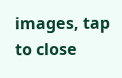images, tap to close